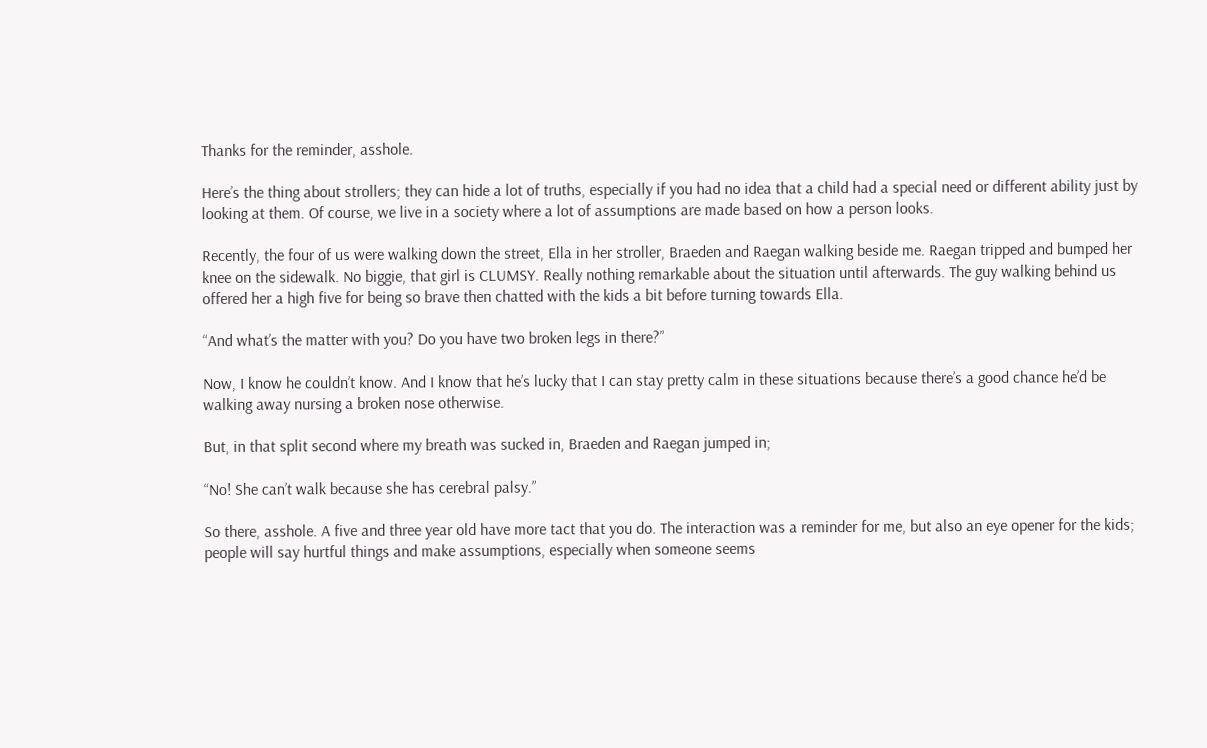Thanks for the reminder, asshole.

Here’s the thing about strollers; they can hide a lot of truths, especially if you had no idea that a child had a special need or different ability just by looking at them. Of course, we live in a society where a lot of assumptions are made based on how a person looks.

Recently, the four of us were walking down the street, Ella in her stroller, Braeden and Raegan walking beside me. Raegan tripped and bumped her knee on the sidewalk. No biggie, that girl is CLUMSY. Really nothing remarkable about the situation until afterwards. The guy walking behind us offered her a high five for being so brave then chatted with the kids a bit before turning towards Ella.

“And what’s the matter with you? Do you have two broken legs in there?”

Now, I know he couldn’t know. And I know that he’s lucky that I can stay pretty calm in these situations because there’s a good chance he’d be walking away nursing a broken nose otherwise.

But, in that split second where my breath was sucked in, Braeden and Raegan jumped in;

“No! She can’t walk because she has cerebral palsy.”

So there, asshole. A five and three year old have more tact that you do. The interaction was a reminder for me, but also an eye opener for the kids; people will say hurtful things and make assumptions, especially when someone seems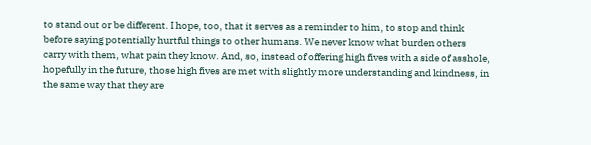to stand out or be different. I hope, too, that it serves as a reminder to him, to stop and think before saying potentially hurtful things to other humans. We never know what burden others carry with them, what pain they know. And, so, instead of offering high fives with a side of asshole, hopefully in the future, those high fives are met with slightly more understanding and kindness, in the same way that they are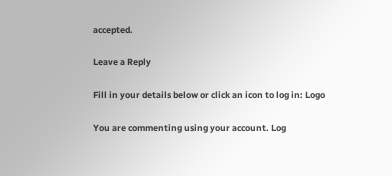accepted.

Leave a Reply

Fill in your details below or click an icon to log in: Logo

You are commenting using your account. Log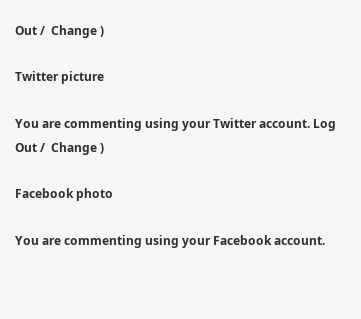Out /  Change )

Twitter picture

You are commenting using your Twitter account. Log Out /  Change )

Facebook photo

You are commenting using your Facebook account.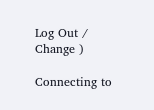Log Out /  Change )

Connecting to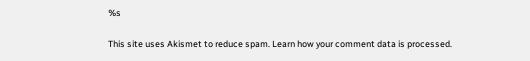%s

This site uses Akismet to reduce spam. Learn how your comment data is processed.